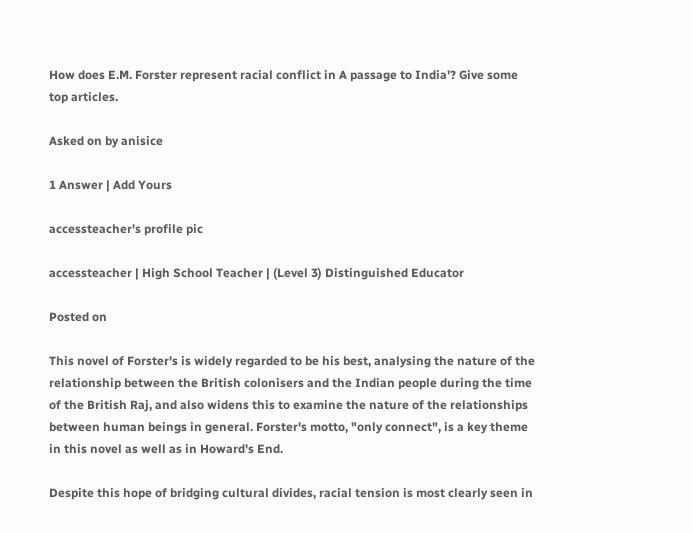How does E.M. Forster represent racial conflict in A passage to India'? Give some top articles.

Asked on by anisice

1 Answer | Add Yours

accessteacher's profile pic

accessteacher | High School Teacher | (Level 3) Distinguished Educator

Posted on

This novel of Forster's is widely regarded to be his best, analysing the nature of the relationship between the British colonisers and the Indian people during the time of the British Raj, and also widens this to examine the nature of the relationships between human beings in general. Forster's motto, "only connect", is a key theme in this novel as well as in Howard's End.

Despite this hope of bridging cultural divides, racial tension is most clearly seen in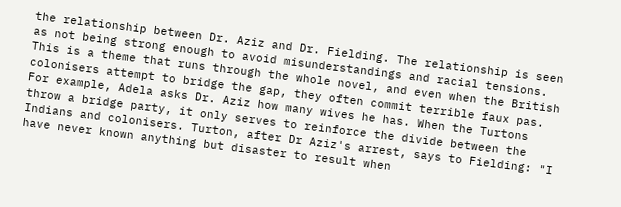the relationship between Dr. Aziz and Dr. Fielding. The relationship is seen as not being strong enough to avoid misunderstandings and racial tensions. This is a theme that runs through the whole novel, and even when the British colonisers attempt to bridge the gap, they often commit terrible faux pas. For example, Adela asks Dr. Aziz how many wives he has. When the Turtons throw a bridge party, it only serves to reinforce the divide between the Indians and colonisers. Turton, after Dr Aziz's arrest, says to Fielding: "I have never known anything but disaster to result when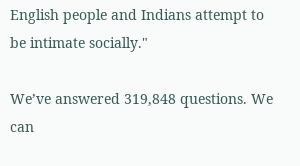English people and Indians attempt to be intimate socially."

We’ve answered 319,848 questions. We can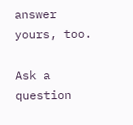answer yours, too.

Ask a question